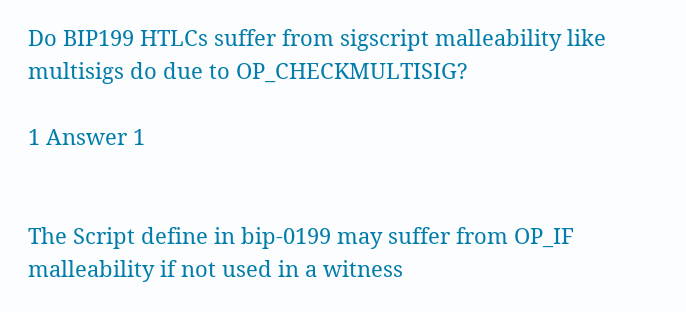Do BIP199 HTLCs suffer from sigscript malleability like multisigs do due to OP_CHECKMULTISIG?

1 Answer 1


The Script define in bip-0199 may suffer from OP_IF malleability if not used in a witness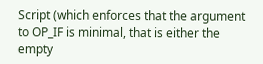Script (which enforces that the argument to OP_IF is minimal, that is either the empty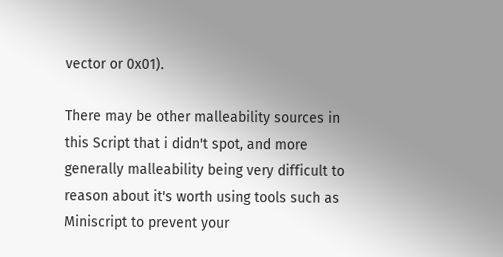vector or 0x01).

There may be other malleability sources in this Script that i didn't spot, and more generally malleability being very difficult to reason about it's worth using tools such as Miniscript to prevent your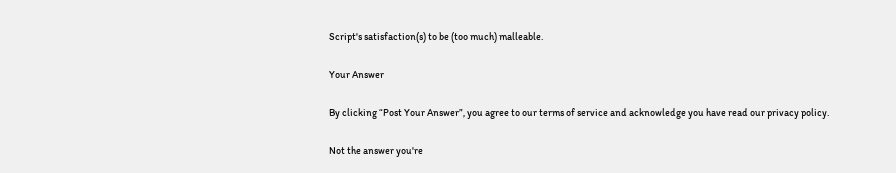Script's satisfaction(s) to be (too much) malleable.

Your Answer

By clicking “Post Your Answer”, you agree to our terms of service and acknowledge you have read our privacy policy.

Not the answer you're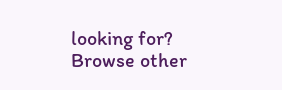looking for? Browse other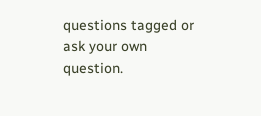questions tagged or ask your own question.